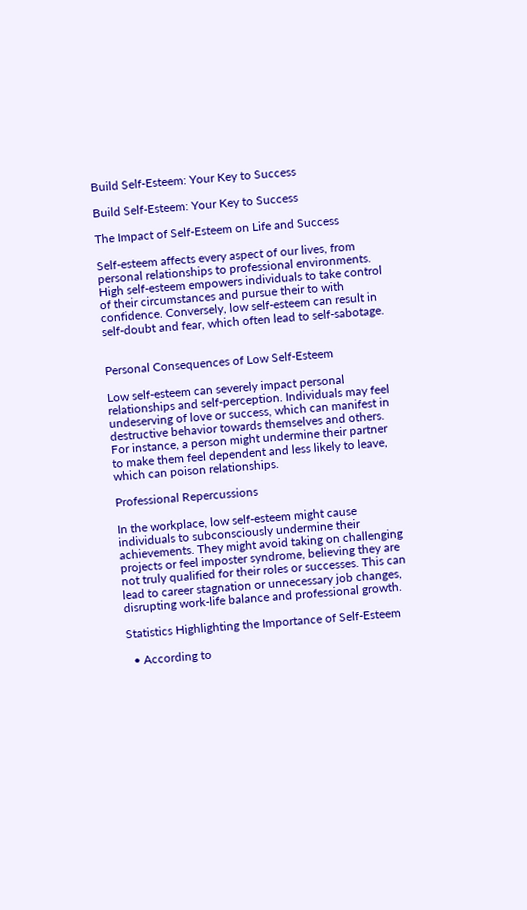Build Self-Esteem: Your Key to Success

Build Self-Esteem: Your Key to Success

The Impact of Self-Esteem on Life and Success

Self-esteem affects every aspect of our lives, from personal relationships to professional environments. High self-esteem empowers individuals to take control of their circumstances and pursue their to with confidence. Conversely, low self-esteem can result in self-doubt and fear, which often lead to self-sabotage.


Personal Consequences of Low Self-Esteem

Low self-esteem can severely impact personal relationships and self-perception. Individuals may feel undeserving of love or success, which can manifest in destructive behavior towards themselves and others. For instance, a person might undermine their partner to make them feel dependent and less likely to leave, which can poison relationships.

Professional Repercussions

In the workplace, low self-esteem might cause individuals to subconsciously undermine their achievements. They might avoid taking on challenging projects or feel imposter syndrome, believing they are not truly qualified for their roles or successes. This can lead to career stagnation or unnecessary job changes, disrupting work-life balance and professional growth.

Statistics Highlighting the Importance of Self-Esteem

  • According to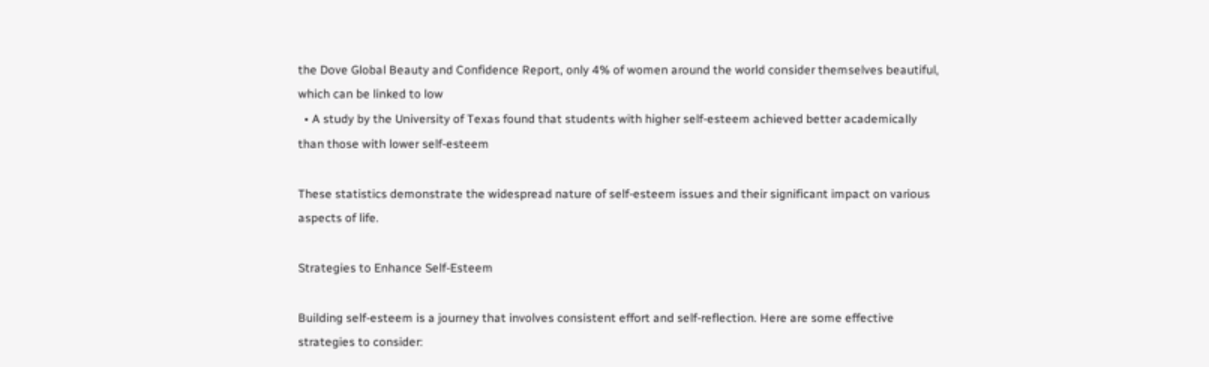the Dove Global Beauty and Confidence Report, only 4% of women around the world consider themselves beautiful, which can be linked to low
  • A study by the University of Texas found that students with higher self-esteem achieved better academically than those with lower self-esteem

These statistics demonstrate the widespread nature of self-esteem issues and their significant impact on various aspects of life.

Strategies to Enhance Self-Esteem

Building self-esteem is a journey that involves consistent effort and self-reflection. Here are some effective strategies to consider: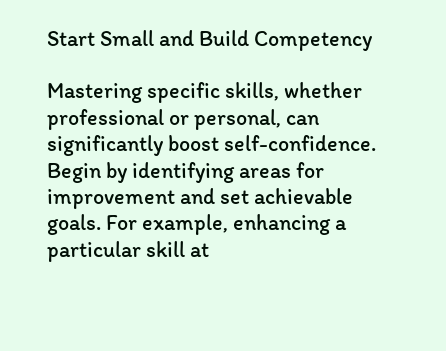Start Small and Build Competency

Mastering specific skills, whether professional or personal, can significantly boost self-confidence. Begin by identifying areas for improvement and set achievable goals. For example, enhancing a particular skill at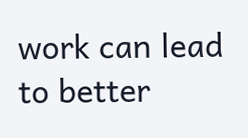work can lead to better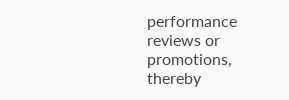performance reviews or promotions, thereby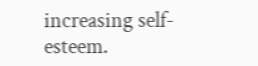increasing self-esteem.